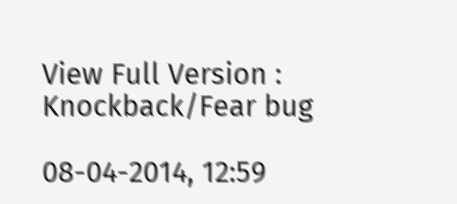View Full Version : Knockback/Fear bug

08-04-2014, 12:59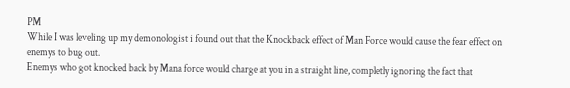PM
While I was leveling up my demonologist i found out that the Knockback effect of Man Force would cause the fear effect on enemys to bug out.
Enemys who got knocked back by Mana force would charge at you in a straight line, completly ignoring the fact that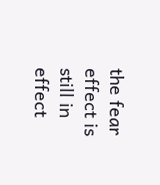the fear effect is still in effect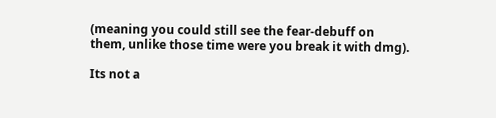(meaning you could still see the fear-debuff on them, unlike those time were you break it with dmg).

Its not a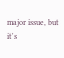major issue, but it's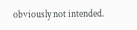obviously not intended.